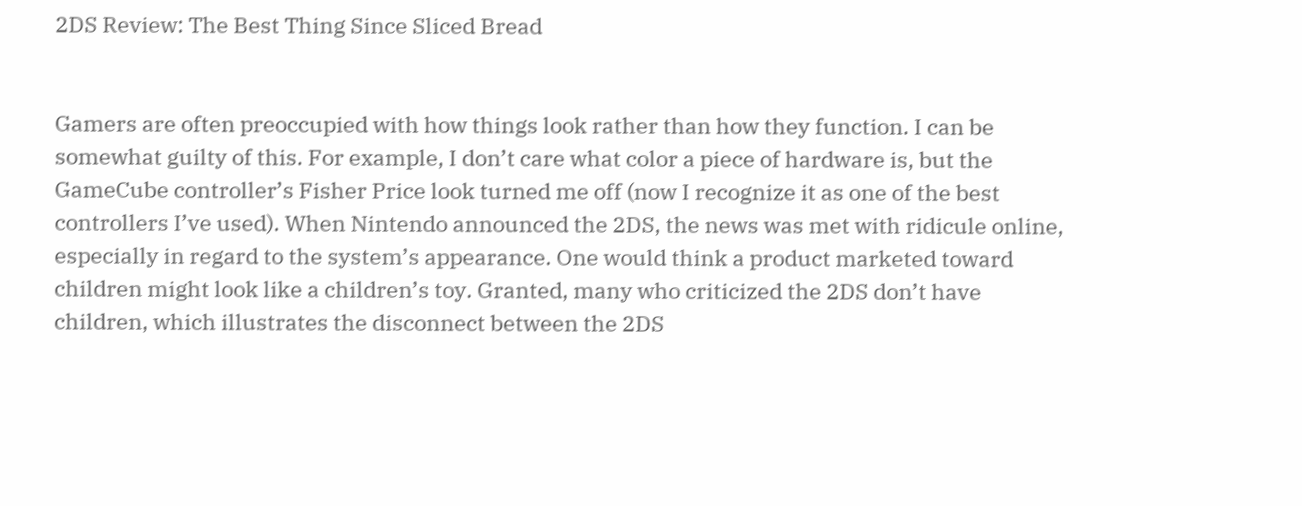2DS Review: The Best Thing Since Sliced Bread


Gamers are often preoccupied with how things look rather than how they function. I can be somewhat guilty of this. For example, I don’t care what color a piece of hardware is, but the GameCube controller’s Fisher Price look turned me off (now I recognize it as one of the best controllers I’ve used). When Nintendo announced the 2DS, the news was met with ridicule online, especially in regard to the system’s appearance. One would think a product marketed toward children might look like a children’s toy. Granted, many who criticized the 2DS don’t have children, which illustrates the disconnect between the 2DS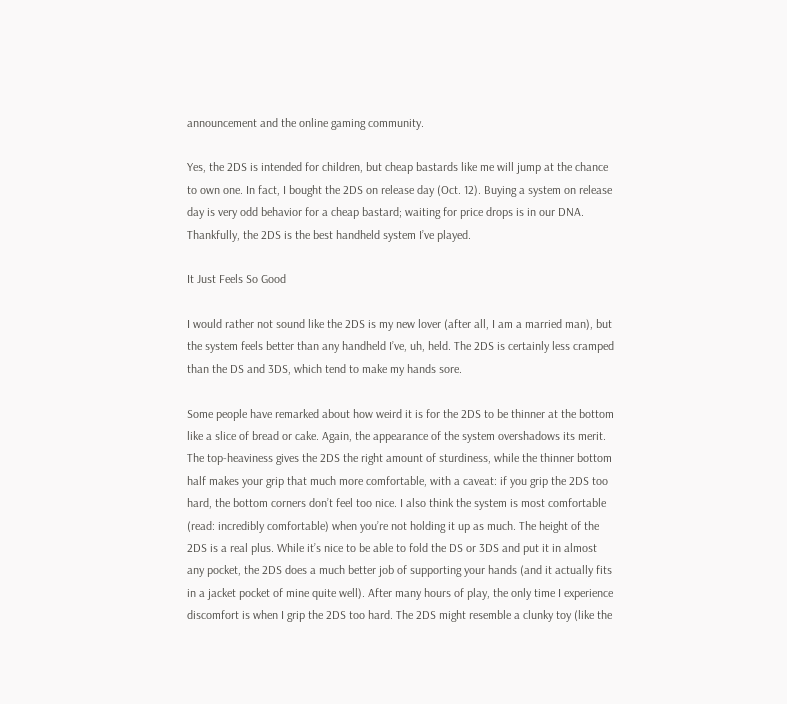announcement and the online gaming community.

Yes, the 2DS is intended for children, but cheap bastards like me will jump at the chance to own one. In fact, I bought the 2DS on release day (Oct. 12). Buying a system on release day is very odd behavior for a cheap bastard; waiting for price drops is in our DNA. Thankfully, the 2DS is the best handheld system I’ve played.

It Just Feels So Good

I would rather not sound like the 2DS is my new lover (after all, I am a married man), but the system feels better than any handheld I’ve, uh, held. The 2DS is certainly less cramped than the DS and 3DS, which tend to make my hands sore.

Some people have remarked about how weird it is for the 2DS to be thinner at the bottom like a slice of bread or cake. Again, the appearance of the system overshadows its merit. The top-heaviness gives the 2DS the right amount of sturdiness, while the thinner bottom half makes your grip that much more comfortable, with a caveat: if you grip the 2DS too hard, the bottom corners don’t feel too nice. I also think the system is most comfortable (read: incredibly comfortable) when you’re not holding it up as much. The height of the 2DS is a real plus. While it’s nice to be able to fold the DS or 3DS and put it in almost any pocket, the 2DS does a much better job of supporting your hands (and it actually fits in a jacket pocket of mine quite well). After many hours of play, the only time I experience discomfort is when I grip the 2DS too hard. The 2DS might resemble a clunky toy (like the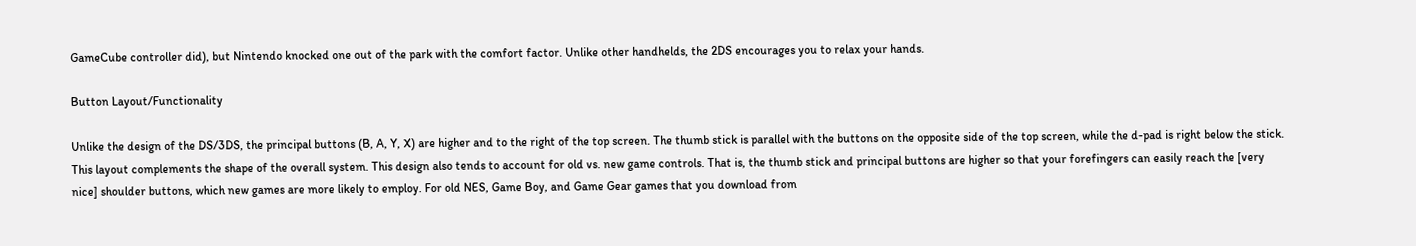GameCube controller did), but Nintendo knocked one out of the park with the comfort factor. Unlike other handhelds, the 2DS encourages you to relax your hands.

Button Layout/Functionality

Unlike the design of the DS/3DS, the principal buttons (B, A, Y, X) are higher and to the right of the top screen. The thumb stick is parallel with the buttons on the opposite side of the top screen, while the d-pad is right below the stick. This layout complements the shape of the overall system. This design also tends to account for old vs. new game controls. That is, the thumb stick and principal buttons are higher so that your forefingers can easily reach the [very nice] shoulder buttons, which new games are more likely to employ. For old NES, Game Boy, and Game Gear games that you download from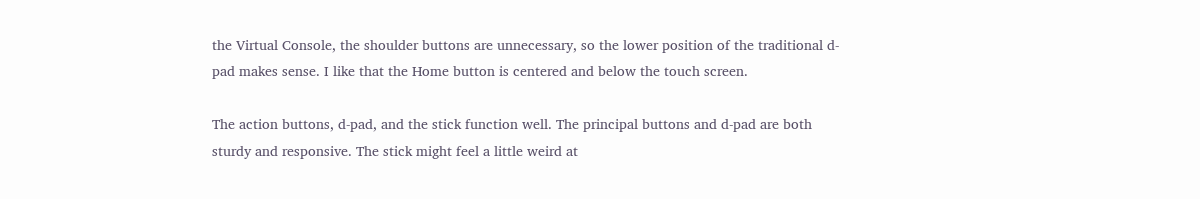the Virtual Console, the shoulder buttons are unnecessary, so the lower position of the traditional d-pad makes sense. I like that the Home button is centered and below the touch screen.

The action buttons, d-pad, and the stick function well. The principal buttons and d-pad are both sturdy and responsive. The stick might feel a little weird at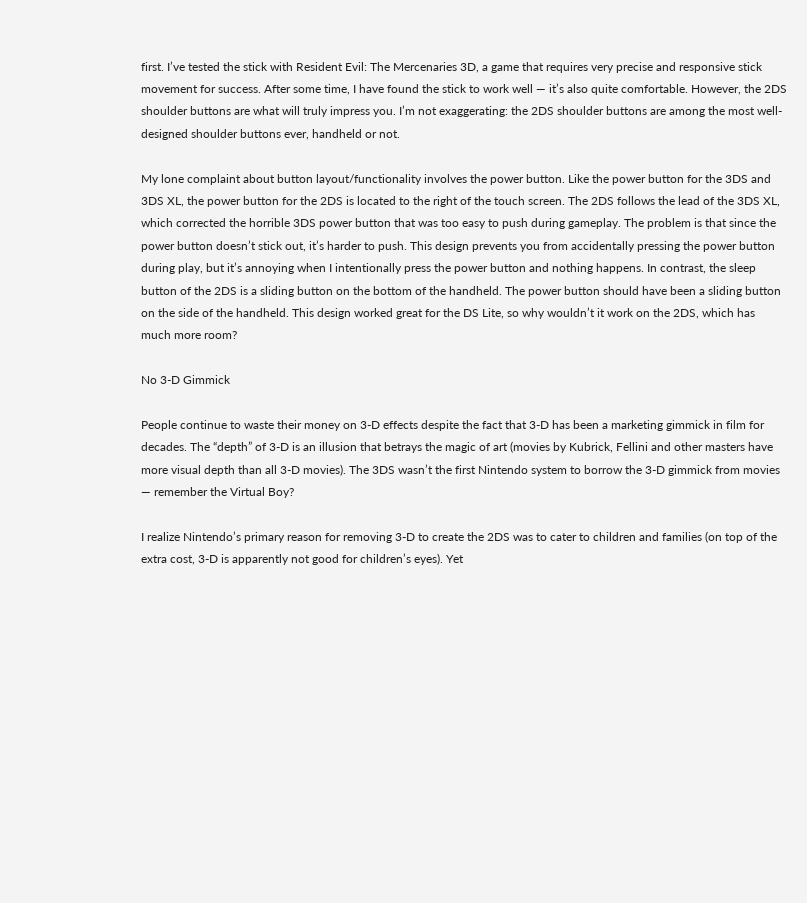first. I’ve tested the stick with Resident Evil: The Mercenaries 3D, a game that requires very precise and responsive stick movement for success. After some time, I have found the stick to work well — it’s also quite comfortable. However, the 2DS shoulder buttons are what will truly impress you. I’m not exaggerating: the 2DS shoulder buttons are among the most well-designed shoulder buttons ever, handheld or not.

My lone complaint about button layout/functionality involves the power button. Like the power button for the 3DS and 3DS XL, the power button for the 2DS is located to the right of the touch screen. The 2DS follows the lead of the 3DS XL, which corrected the horrible 3DS power button that was too easy to push during gameplay. The problem is that since the power button doesn’t stick out, it’s harder to push. This design prevents you from accidentally pressing the power button during play, but it’s annoying when I intentionally press the power button and nothing happens. In contrast, the sleep button of the 2DS is a sliding button on the bottom of the handheld. The power button should have been a sliding button on the side of the handheld. This design worked great for the DS Lite, so why wouldn’t it work on the 2DS, which has much more room?

No 3-D Gimmick

People continue to waste their money on 3-D effects despite the fact that 3-D has been a marketing gimmick in film for decades. The “depth” of 3-D is an illusion that betrays the magic of art (movies by Kubrick, Fellini and other masters have more visual depth than all 3-D movies). The 3DS wasn’t the first Nintendo system to borrow the 3-D gimmick from movies — remember the Virtual Boy?

I realize Nintendo’s primary reason for removing 3-D to create the 2DS was to cater to children and families (on top of the extra cost, 3-D is apparently not good for children’s eyes). Yet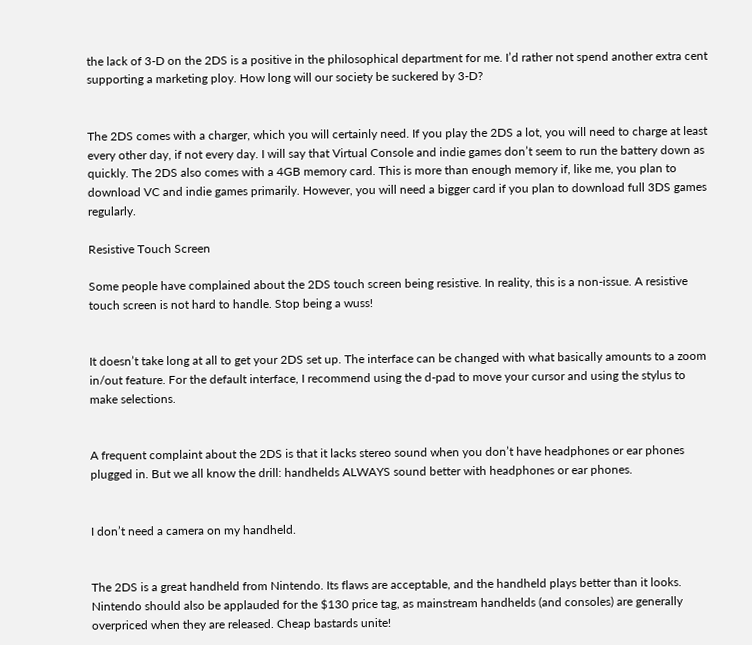the lack of 3-D on the 2DS is a positive in the philosophical department for me. I’d rather not spend another extra cent supporting a marketing ploy. How long will our society be suckered by 3-D?


The 2DS comes with a charger, which you will certainly need. If you play the 2DS a lot, you will need to charge at least every other day, if not every day. I will say that Virtual Console and indie games don’t seem to run the battery down as quickly. The 2DS also comes with a 4GB memory card. This is more than enough memory if, like me, you plan to download VC and indie games primarily. However, you will need a bigger card if you plan to download full 3DS games regularly.

Resistive Touch Screen

Some people have complained about the 2DS touch screen being resistive. In reality, this is a non-issue. A resistive touch screen is not hard to handle. Stop being a wuss!


It doesn’t take long at all to get your 2DS set up. The interface can be changed with what basically amounts to a zoom in/out feature. For the default interface, I recommend using the d-pad to move your cursor and using the stylus to make selections.


A frequent complaint about the 2DS is that it lacks stereo sound when you don’t have headphones or ear phones plugged in. But we all know the drill: handhelds ALWAYS sound better with headphones or ear phones.


I don’t need a camera on my handheld.


The 2DS is a great handheld from Nintendo. Its flaws are acceptable, and the handheld plays better than it looks. Nintendo should also be applauded for the $130 price tag, as mainstream handhelds (and consoles) are generally overpriced when they are released. Cheap bastards unite!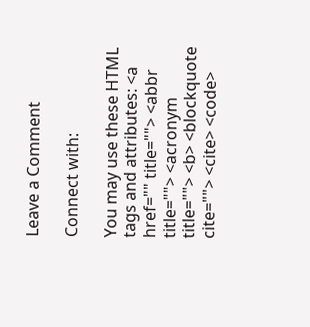Leave a Comment

Connect with:

You may use these HTML tags and attributes: <a href="" title=""> <abbr title=""> <acronym title=""> <b> <blockquote cite=""> <cite> <code>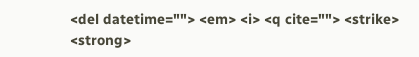<del datetime=""> <em> <i> <q cite=""> <strike> <strong>